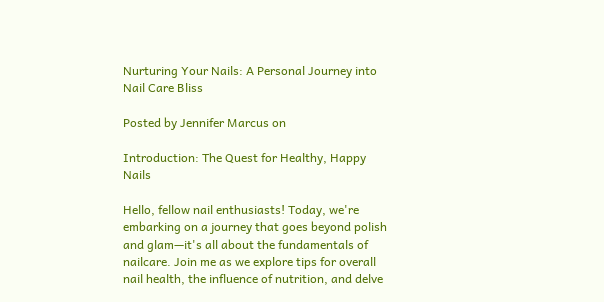Nurturing Your Nails: A Personal Journey into Nail Care Bliss

Posted by Jennifer Marcus on

Introduction: The Quest for Healthy, Happy Nails

Hello, fellow nail enthusiasts! Today, we're embarking on a journey that goes beyond polish and glam—it's all about the fundamentals of nailcare. Join me as we explore tips for overall nail health, the influence of nutrition, and delve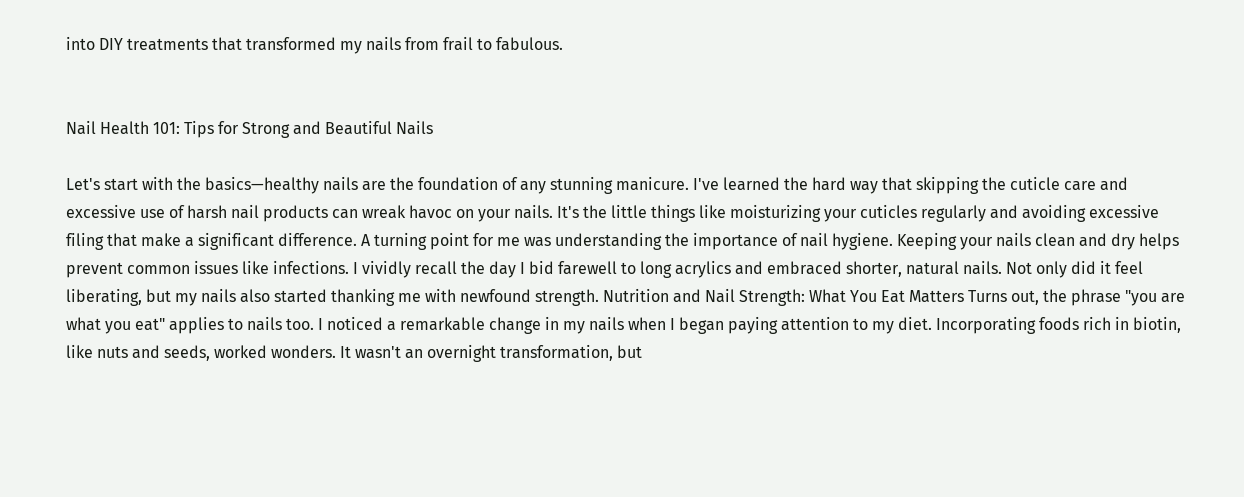into DIY treatments that transformed my nails from frail to fabulous.


Nail Health 101: Tips for Strong and Beautiful Nails

Let's start with the basics—healthy nails are the foundation of any stunning manicure. I've learned the hard way that skipping the cuticle care and excessive use of harsh nail products can wreak havoc on your nails. It's the little things like moisturizing your cuticles regularly and avoiding excessive filing that make a significant difference. A turning point for me was understanding the importance of nail hygiene. Keeping your nails clean and dry helps prevent common issues like infections. I vividly recall the day I bid farewell to long acrylics and embraced shorter, natural nails. Not only did it feel liberating, but my nails also started thanking me with newfound strength. Nutrition and Nail Strength: What You Eat Matters Turns out, the phrase "you are what you eat" applies to nails too. I noticed a remarkable change in my nails when I began paying attention to my diet. Incorporating foods rich in biotin, like nuts and seeds, worked wonders. It wasn't an overnight transformation, but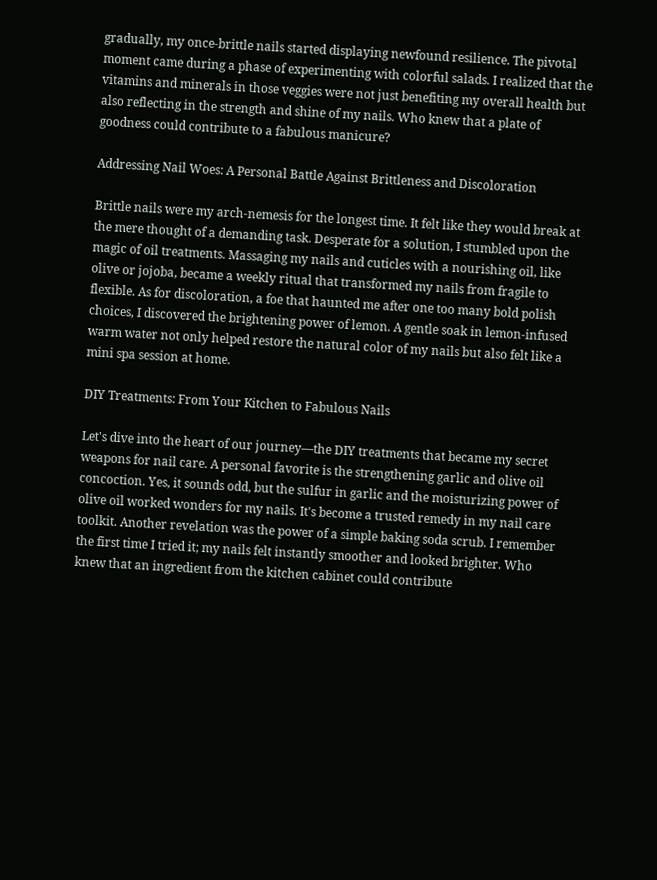gradually, my once-brittle nails started displaying newfound resilience. The pivotal moment came during a phase of experimenting with colorful salads. I realized that the vitamins and minerals in those veggies were not just benefiting my overall health but also reflecting in the strength and shine of my nails. Who knew that a plate of goodness could contribute to a fabulous manicure?

Addressing Nail Woes: A Personal Battle Against Brittleness and Discoloration

Brittle nails were my arch-nemesis for the longest time. It felt like they would break at the mere thought of a demanding task. Desperate for a solution, I stumbled upon the magic of oil treatments. Massaging my nails and cuticles with a nourishing oil, like olive or jojoba, became a weekly ritual that transformed my nails from fragile to flexible. As for discoloration, a foe that haunted me after one too many bold polish choices, I discovered the brightening power of lemon. A gentle soak in lemon-infused warm water not only helped restore the natural color of my nails but also felt like a mini spa session at home.

DIY Treatments: From Your Kitchen to Fabulous Nails

Let's dive into the heart of our journey—the DIY treatments that became my secret weapons for nail care. A personal favorite is the strengthening garlic and olive oil concoction. Yes, it sounds odd, but the sulfur in garlic and the moisturizing power of olive oil worked wonders for my nails. It's become a trusted remedy in my nail care toolkit. Another revelation was the power of a simple baking soda scrub. I remember the first time I tried it; my nails felt instantly smoother and looked brighter. Who knew that an ingredient from the kitchen cabinet could contribute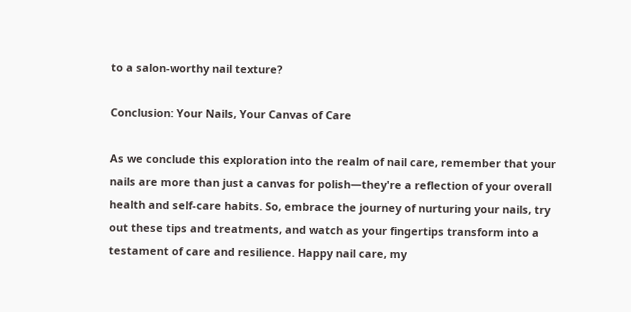to a salon-worthy nail texture?

Conclusion: Your Nails, Your Canvas of Care

As we conclude this exploration into the realm of nail care, remember that your nails are more than just a canvas for polish—they're a reflection of your overall health and self-care habits. So, embrace the journey of nurturing your nails, try out these tips and treatments, and watch as your fingertips transform into a testament of care and resilience. Happy nail care, my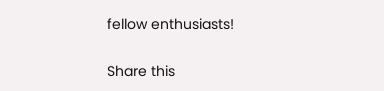fellow enthusiasts!

Share this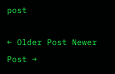post

← Older Post Newer Post →